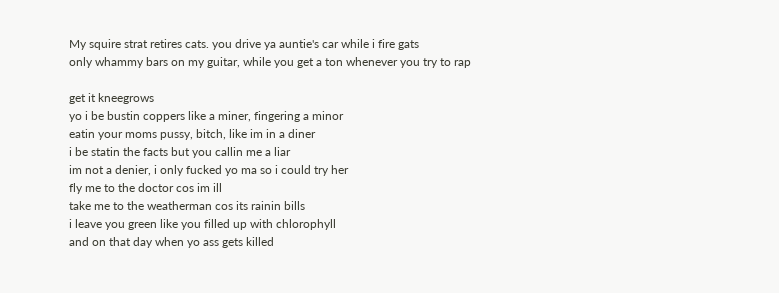My squire strat retires cats. you drive ya auntie's car while i fire gats
only whammy bars on my guitar, while you get a ton whenever you try to rap

get it kneegrows
yo i be bustin coppers like a miner, fingering a minor
eatin your moms pussy, bitch, like im in a diner
i be statin the facts but you callin me a liar
im not a denier, i only fucked yo ma so i could try her
fly me to the doctor cos im ill
take me to the weatherman cos its rainin bills
i leave you green like you filled up with chlorophyll
and on that day when yo ass gets killed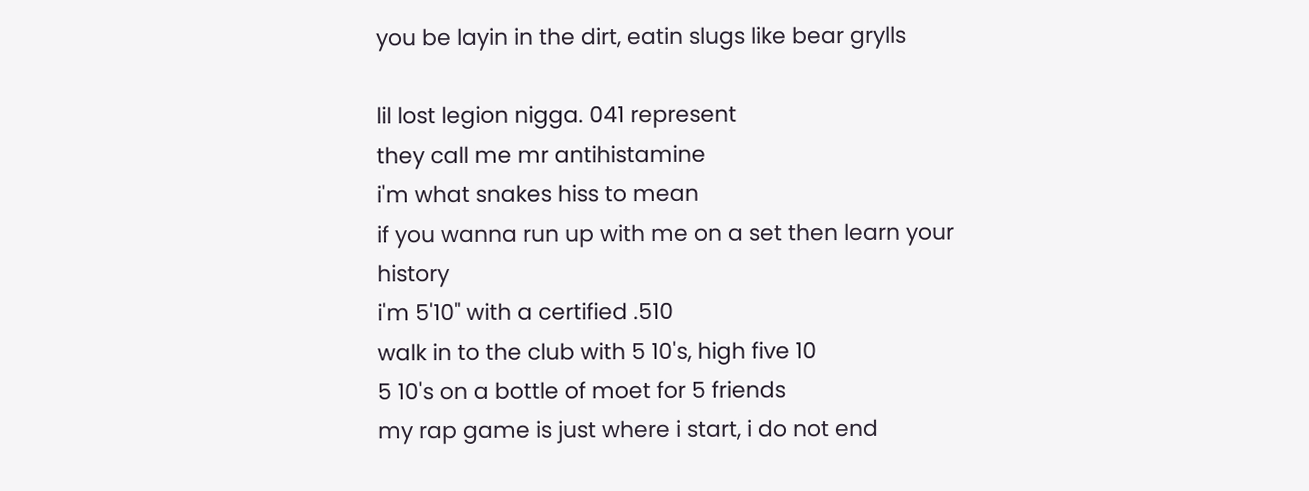you be layin in the dirt, eatin slugs like bear grylls

lil lost legion nigga. 041 represent
they call me mr antihistamine
i'm what snakes hiss to mean
if you wanna run up with me on a set then learn your history
i'm 5'10" with a certified .510
walk in to the club with 5 10's, high five 10
5 10's on a bottle of moet for 5 friends
my rap game is just where i start, i do not end